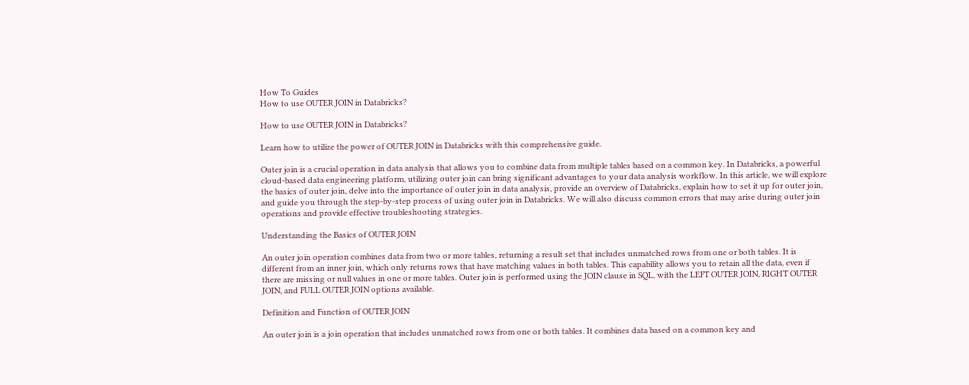How To Guides
How to use OUTER JOIN in Databricks?

How to use OUTER JOIN in Databricks?

Learn how to utilize the power of OUTER JOIN in Databricks with this comprehensive guide.

Outer join is a crucial operation in data analysis that allows you to combine data from multiple tables based on a common key. In Databricks, a powerful cloud-based data engineering platform, utilizing outer join can bring significant advantages to your data analysis workflow. In this article, we will explore the basics of outer join, delve into the importance of outer join in data analysis, provide an overview of Databricks, explain how to set it up for outer join, and guide you through the step-by-step process of using outer join in Databricks. We will also discuss common errors that may arise during outer join operations and provide effective troubleshooting strategies.

Understanding the Basics of OUTER JOIN

An outer join operation combines data from two or more tables, returning a result set that includes unmatched rows from one or both tables. It is different from an inner join, which only returns rows that have matching values in both tables. This capability allows you to retain all the data, even if there are missing or null values in one or more tables. Outer join is performed using the JOIN clause in SQL, with the LEFT OUTER JOIN, RIGHT OUTER JOIN, and FULL OUTER JOIN options available.

Definition and Function of OUTER JOIN

An outer join is a join operation that includes unmatched rows from one or both tables. It combines data based on a common key and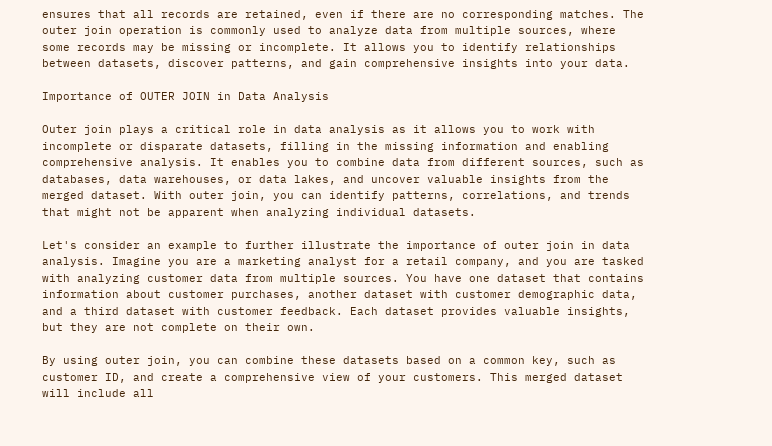ensures that all records are retained, even if there are no corresponding matches. The outer join operation is commonly used to analyze data from multiple sources, where some records may be missing or incomplete. It allows you to identify relationships between datasets, discover patterns, and gain comprehensive insights into your data.

Importance of OUTER JOIN in Data Analysis

Outer join plays a critical role in data analysis as it allows you to work with incomplete or disparate datasets, filling in the missing information and enabling comprehensive analysis. It enables you to combine data from different sources, such as databases, data warehouses, or data lakes, and uncover valuable insights from the merged dataset. With outer join, you can identify patterns, correlations, and trends that might not be apparent when analyzing individual datasets.

Let's consider an example to further illustrate the importance of outer join in data analysis. Imagine you are a marketing analyst for a retail company, and you are tasked with analyzing customer data from multiple sources. You have one dataset that contains information about customer purchases, another dataset with customer demographic data, and a third dataset with customer feedback. Each dataset provides valuable insights, but they are not complete on their own.

By using outer join, you can combine these datasets based on a common key, such as customer ID, and create a comprehensive view of your customers. This merged dataset will include all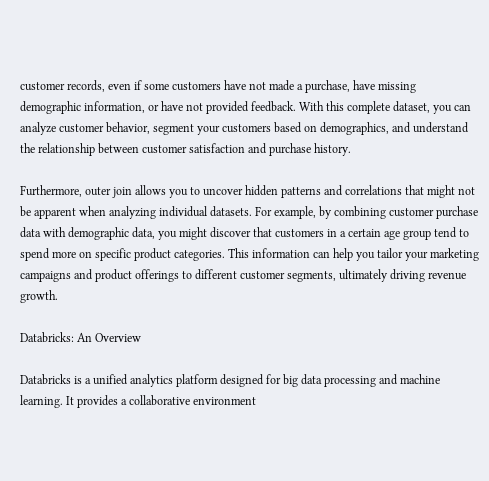customer records, even if some customers have not made a purchase, have missing demographic information, or have not provided feedback. With this complete dataset, you can analyze customer behavior, segment your customers based on demographics, and understand the relationship between customer satisfaction and purchase history.

Furthermore, outer join allows you to uncover hidden patterns and correlations that might not be apparent when analyzing individual datasets. For example, by combining customer purchase data with demographic data, you might discover that customers in a certain age group tend to spend more on specific product categories. This information can help you tailor your marketing campaigns and product offerings to different customer segments, ultimately driving revenue growth.

Databricks: An Overview

Databricks is a unified analytics platform designed for big data processing and machine learning. It provides a collaborative environment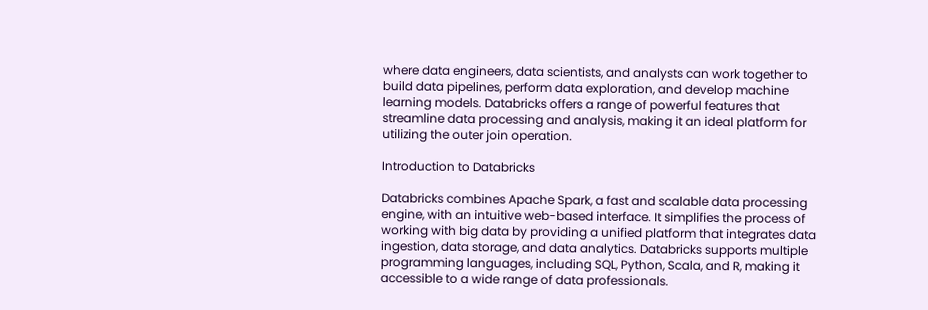where data engineers, data scientists, and analysts can work together to build data pipelines, perform data exploration, and develop machine learning models. Databricks offers a range of powerful features that streamline data processing and analysis, making it an ideal platform for utilizing the outer join operation.

Introduction to Databricks

Databricks combines Apache Spark, a fast and scalable data processing engine, with an intuitive web-based interface. It simplifies the process of working with big data by providing a unified platform that integrates data ingestion, data storage, and data analytics. Databricks supports multiple programming languages, including SQL, Python, Scala, and R, making it accessible to a wide range of data professionals.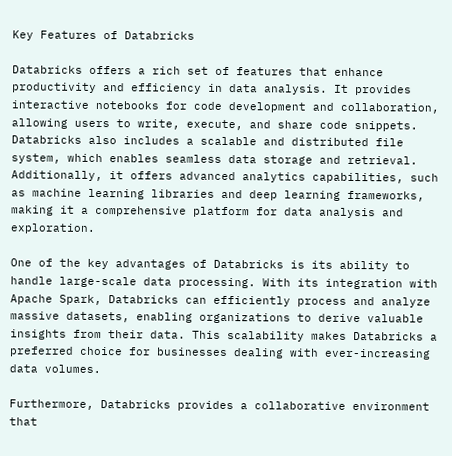Key Features of Databricks

Databricks offers a rich set of features that enhance productivity and efficiency in data analysis. It provides interactive notebooks for code development and collaboration, allowing users to write, execute, and share code snippets. Databricks also includes a scalable and distributed file system, which enables seamless data storage and retrieval. Additionally, it offers advanced analytics capabilities, such as machine learning libraries and deep learning frameworks, making it a comprehensive platform for data analysis and exploration.

One of the key advantages of Databricks is its ability to handle large-scale data processing. With its integration with Apache Spark, Databricks can efficiently process and analyze massive datasets, enabling organizations to derive valuable insights from their data. This scalability makes Databricks a preferred choice for businesses dealing with ever-increasing data volumes.

Furthermore, Databricks provides a collaborative environment that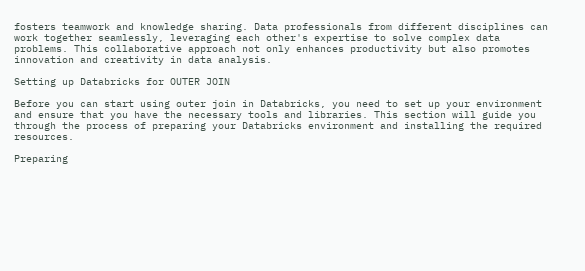fosters teamwork and knowledge sharing. Data professionals from different disciplines can work together seamlessly, leveraging each other's expertise to solve complex data problems. This collaborative approach not only enhances productivity but also promotes innovation and creativity in data analysis.

Setting up Databricks for OUTER JOIN

Before you can start using outer join in Databricks, you need to set up your environment and ensure that you have the necessary tools and libraries. This section will guide you through the process of preparing your Databricks environment and installing the required resources.

Preparing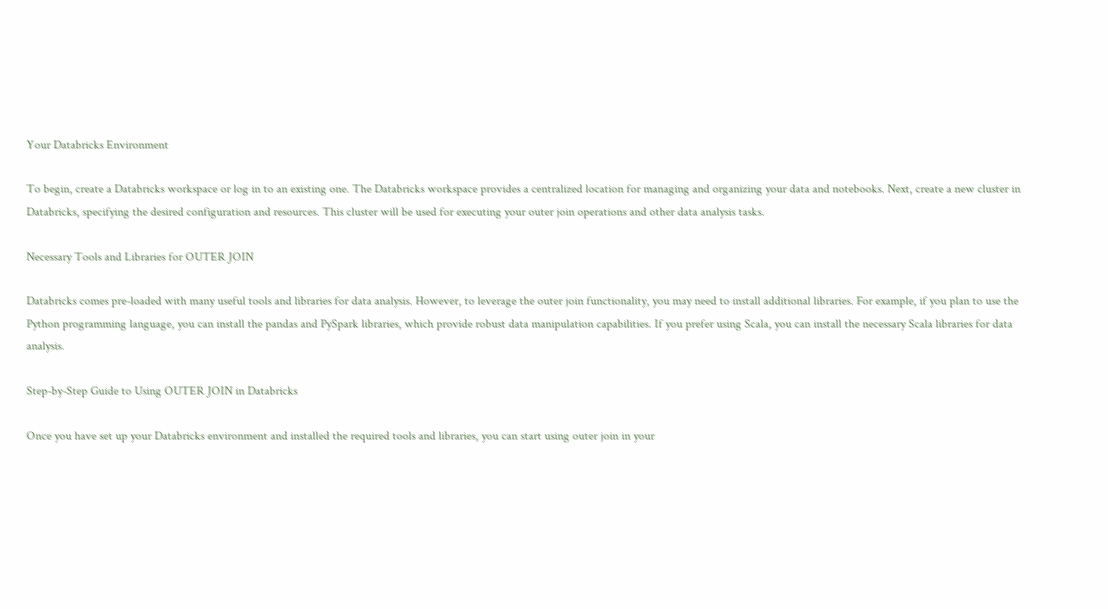Your Databricks Environment

To begin, create a Databricks workspace or log in to an existing one. The Databricks workspace provides a centralized location for managing and organizing your data and notebooks. Next, create a new cluster in Databricks, specifying the desired configuration and resources. This cluster will be used for executing your outer join operations and other data analysis tasks.

Necessary Tools and Libraries for OUTER JOIN

Databricks comes pre-loaded with many useful tools and libraries for data analysis. However, to leverage the outer join functionality, you may need to install additional libraries. For example, if you plan to use the Python programming language, you can install the pandas and PySpark libraries, which provide robust data manipulation capabilities. If you prefer using Scala, you can install the necessary Scala libraries for data analysis.

Step-by-Step Guide to Using OUTER JOIN in Databricks

Once you have set up your Databricks environment and installed the required tools and libraries, you can start using outer join in your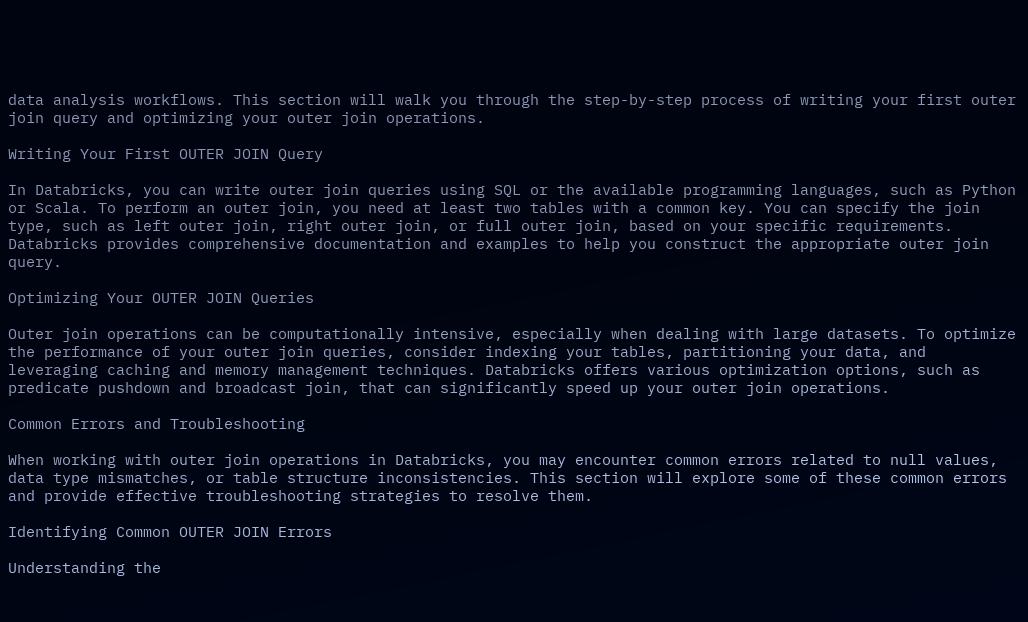data analysis workflows. This section will walk you through the step-by-step process of writing your first outer join query and optimizing your outer join operations.

Writing Your First OUTER JOIN Query

In Databricks, you can write outer join queries using SQL or the available programming languages, such as Python or Scala. To perform an outer join, you need at least two tables with a common key. You can specify the join type, such as left outer join, right outer join, or full outer join, based on your specific requirements. Databricks provides comprehensive documentation and examples to help you construct the appropriate outer join query.

Optimizing Your OUTER JOIN Queries

Outer join operations can be computationally intensive, especially when dealing with large datasets. To optimize the performance of your outer join queries, consider indexing your tables, partitioning your data, and leveraging caching and memory management techniques. Databricks offers various optimization options, such as predicate pushdown and broadcast join, that can significantly speed up your outer join operations.

Common Errors and Troubleshooting

When working with outer join operations in Databricks, you may encounter common errors related to null values, data type mismatches, or table structure inconsistencies. This section will explore some of these common errors and provide effective troubleshooting strategies to resolve them.

Identifying Common OUTER JOIN Errors

Understanding the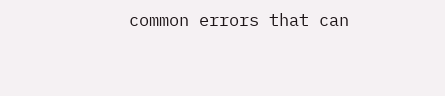common errors that can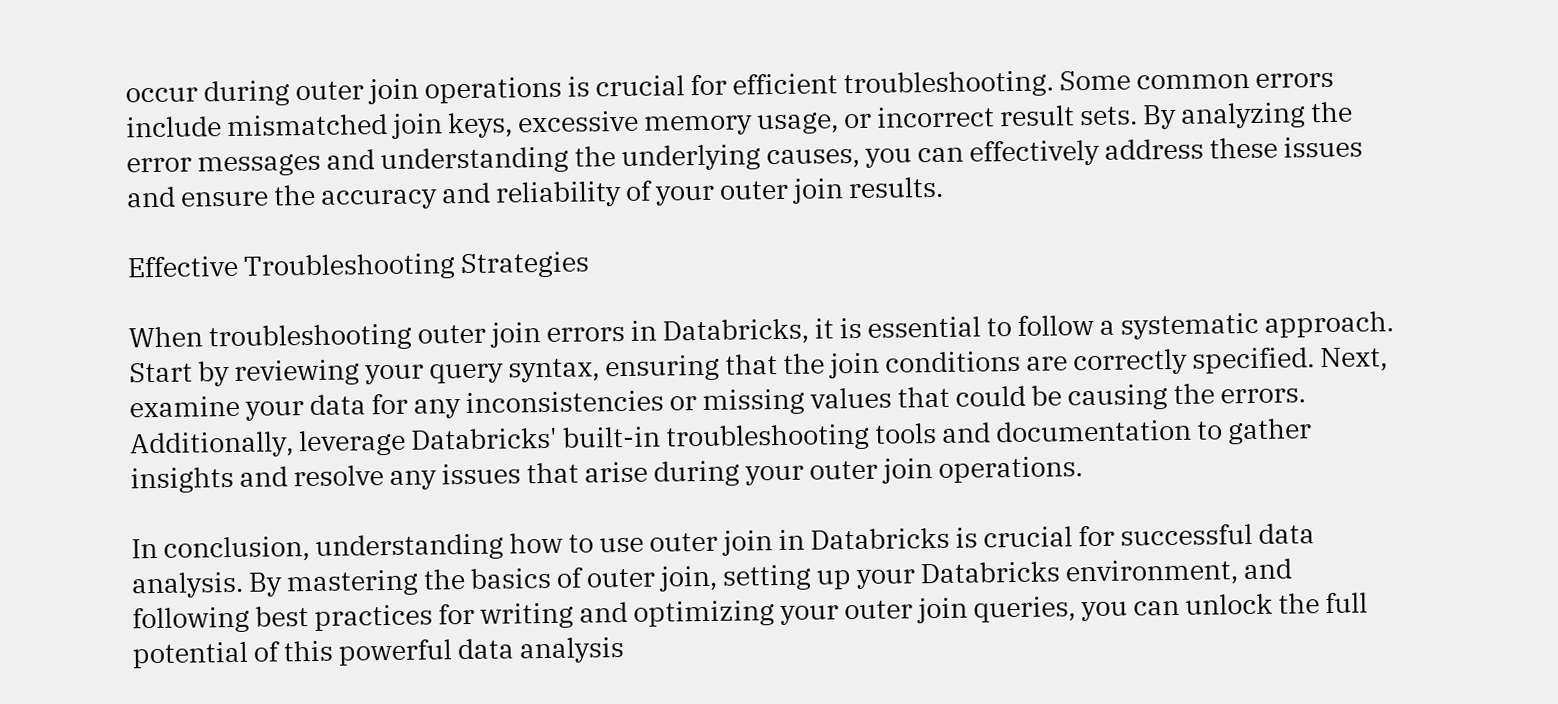occur during outer join operations is crucial for efficient troubleshooting. Some common errors include mismatched join keys, excessive memory usage, or incorrect result sets. By analyzing the error messages and understanding the underlying causes, you can effectively address these issues and ensure the accuracy and reliability of your outer join results.

Effective Troubleshooting Strategies

When troubleshooting outer join errors in Databricks, it is essential to follow a systematic approach. Start by reviewing your query syntax, ensuring that the join conditions are correctly specified. Next, examine your data for any inconsistencies or missing values that could be causing the errors. Additionally, leverage Databricks' built-in troubleshooting tools and documentation to gather insights and resolve any issues that arise during your outer join operations.

In conclusion, understanding how to use outer join in Databricks is crucial for successful data analysis. By mastering the basics of outer join, setting up your Databricks environment, and following best practices for writing and optimizing your outer join queries, you can unlock the full potential of this powerful data analysis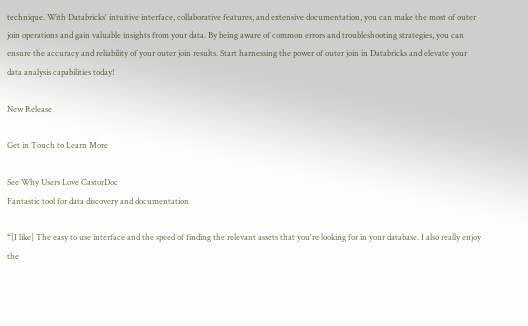technique. With Databricks' intuitive interface, collaborative features, and extensive documentation, you can make the most of outer join operations and gain valuable insights from your data. By being aware of common errors and troubleshooting strategies, you can ensure the accuracy and reliability of your outer join results. Start harnessing the power of outer join in Databricks and elevate your data analysis capabilities today!

New Release

Get in Touch to Learn More

See Why Users Love CastorDoc
Fantastic tool for data discovery and documentation

“[I like] The easy to use interface and the speed of finding the relevant assets that you're looking for in your database. I also really enjoy the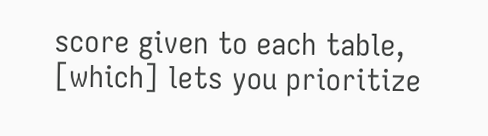score given to each table, [which] lets you prioritize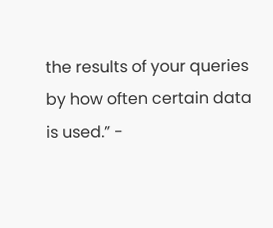the results of your queries by how often certain data is used.” -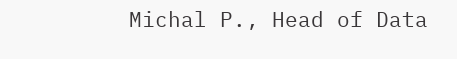Michal P., Head of Data